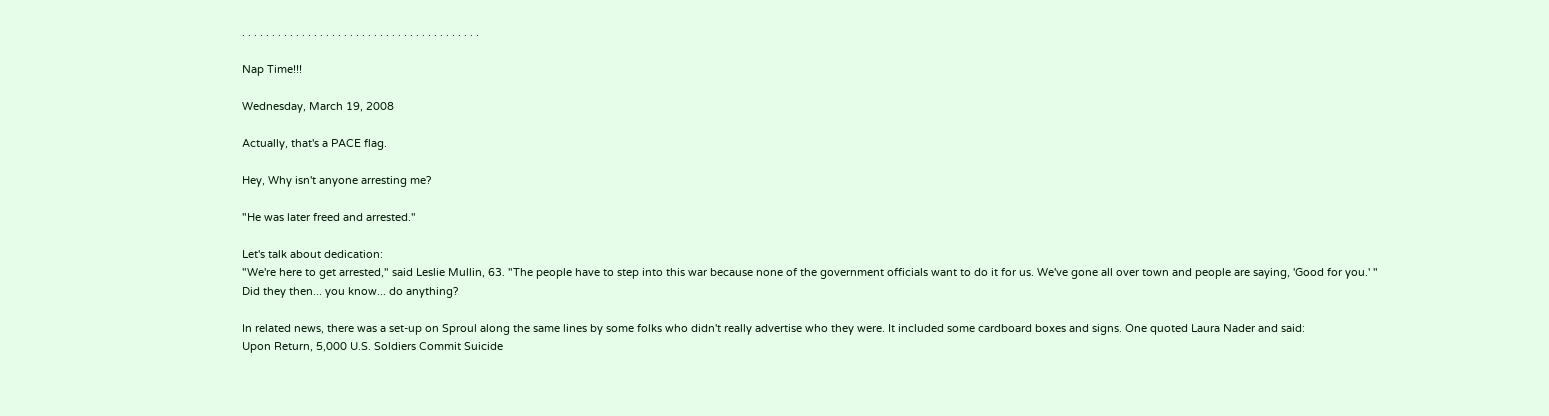. . . . . . . . . . . . . . . . . . . . . . . . . . . . . . . . . . . . . . . .

Nap Time!!!

Wednesday, March 19, 2008

Actually, that's a PACE flag.

Hey, Why isn't anyone arresting me?

"He was later freed and arrested."

Let's talk about dedication:
"We're here to get arrested," said Leslie Mullin, 63. "The people have to step into this war because none of the government officials want to do it for us. We've gone all over town and people are saying, 'Good for you.' "
Did they then... you know... do anything?

In related news, there was a set-up on Sproul along the same lines by some folks who didn't really advertise who they were. It included some cardboard boxes and signs. One quoted Laura Nader and said:
Upon Return, 5,000 U.S. Soldiers Commit Suicide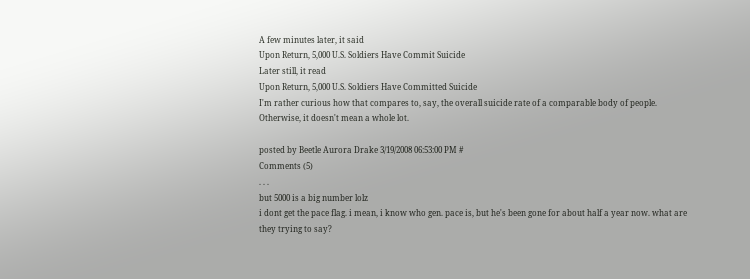A few minutes later, it said
Upon Return, 5,000 U.S. Soldiers Have Commit Suicide
Later still, it read
Upon Return, 5,000 U.S. Soldiers Have Committed Suicide
I'm rather curious how that compares to, say, the overall suicide rate of a comparable body of people. Otherwise, it doesn't mean a whole lot.

posted by Beetle Aurora Drake 3/19/2008 06:53:00 PM #
Comments (5)
. . .
but 5000 is a big number lolz
i dont get the pace flag. i mean, i know who gen. pace is, but he's been gone for about half a year now. what are they trying to say?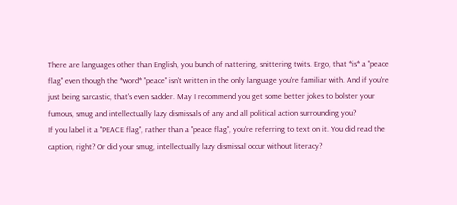There are languages other than English, you bunch of nattering, snittering twits. Ergo, that *is* a "peace flag" even though the *word* "peace" isn't written in the only language you're familiar with. And if you're just being sarcastic, that's even sadder. May I recommend you get some better jokes to bolster your fumous, smug and intellectually lazy dismissals of any and all political action surrounding you?
If you label it a "PEACE flag", rather than a "peace flag", you're referring to text on it. You did read the caption, right? Or did your smug, intellectually lazy dismissal occur without literacy?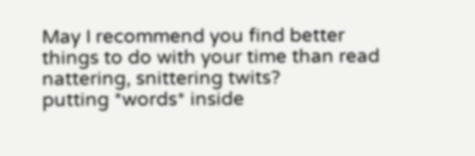May I recommend you find better things to do with your time than read nattering, snittering twits?
putting *words* inside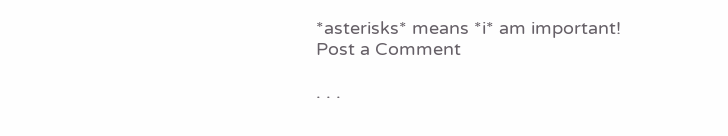*asterisks* means *i* am important!
Post a Comment

. . .